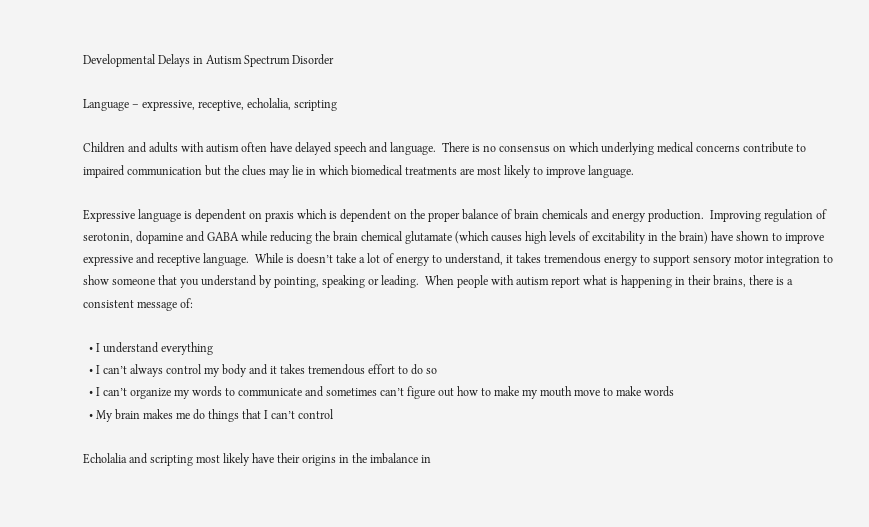Developmental Delays in Autism Spectrum Disorder

Language – expressive, receptive, echolalia, scripting

Children and adults with autism often have delayed speech and language.  There is no consensus on which underlying medical concerns contribute to impaired communication but the clues may lie in which biomedical treatments are most likely to improve language.

Expressive language is dependent on praxis which is dependent on the proper balance of brain chemicals and energy production.  Improving regulation of serotonin, dopamine and GABA while reducing the brain chemical glutamate (which causes high levels of excitability in the brain) have shown to improve expressive and receptive language.  While is doesn’t take a lot of energy to understand, it takes tremendous energy to support sensory motor integration to show someone that you understand by pointing, speaking or leading.  When people with autism report what is happening in their brains, there is a consistent message of:

  • I understand everything
  • I can’t always control my body and it takes tremendous effort to do so
  • I can’t organize my words to communicate and sometimes can’t figure out how to make my mouth move to make words
  • My brain makes me do things that I can’t control

Echolalia and scripting most likely have their origins in the imbalance in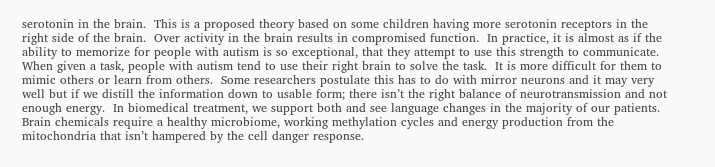serotonin in the brain.  This is a proposed theory based on some children having more serotonin receptors in the right side of the brain.  Over activity in the brain results in compromised function.  In practice, it is almost as if the ability to memorize for people with autism is so exceptional, that they attempt to use this strength to communicate.  When given a task, people with autism tend to use their right brain to solve the task.  It is more difficult for them to mimic others or learn from others.  Some researchers postulate this has to do with mirror neurons and it may very well but if we distill the information down to usable form; there isn’t the right balance of neurotransmission and not enough energy.  In biomedical treatment, we support both and see language changes in the majority of our patients.  Brain chemicals require a healthy microbiome, working methylation cycles and energy production from the mitochondria that isn’t hampered by the cell danger response.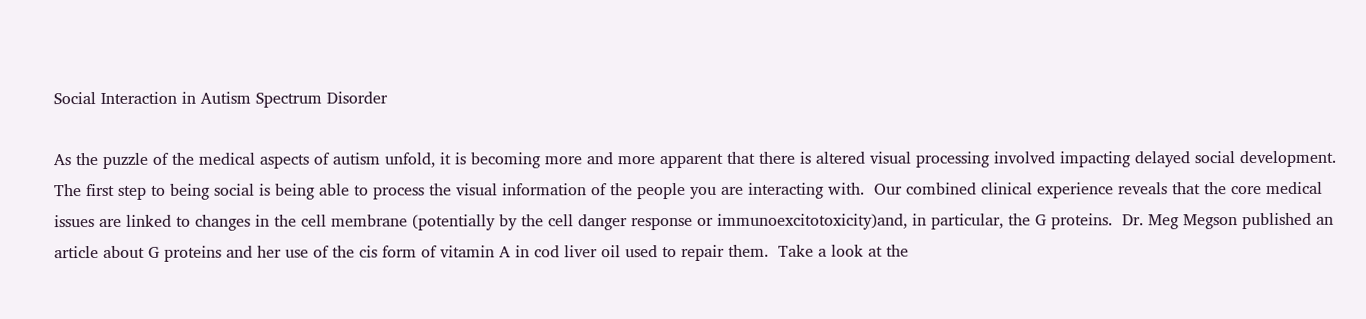Social Interaction in Autism Spectrum Disorder

As the puzzle of the medical aspects of autism unfold, it is becoming more and more apparent that there is altered visual processing involved impacting delayed social development.  The first step to being social is being able to process the visual information of the people you are interacting with.  Our combined clinical experience reveals that the core medical issues are linked to changes in the cell membrane (potentially by the cell danger response or immunoexcitotoxicity)and, in particular, the G proteins.  Dr. Meg Megson published an article about G proteins and her use of the cis form of vitamin A in cod liver oil used to repair them.  Take a look at the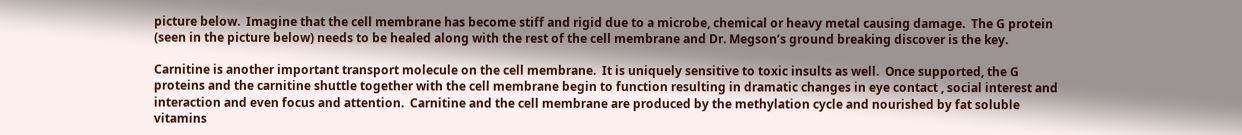picture below.  Imagine that the cell membrane has become stiff and rigid due to a microbe, chemical or heavy metal causing damage.  The G protein (seen in the picture below) needs to be healed along with the rest of the cell membrane and Dr. Megson’s ground breaking discover is the key.

Carnitine is another important transport molecule on the cell membrane.  It is uniquely sensitive to toxic insults as well.  Once supported, the G proteins and the carnitine shuttle together with the cell membrane begin to function resulting in dramatic changes in eye contact , social interest and interaction and even focus and attention.  Carnitine and the cell membrane are produced by the methylation cycle and nourished by fat soluble vitamins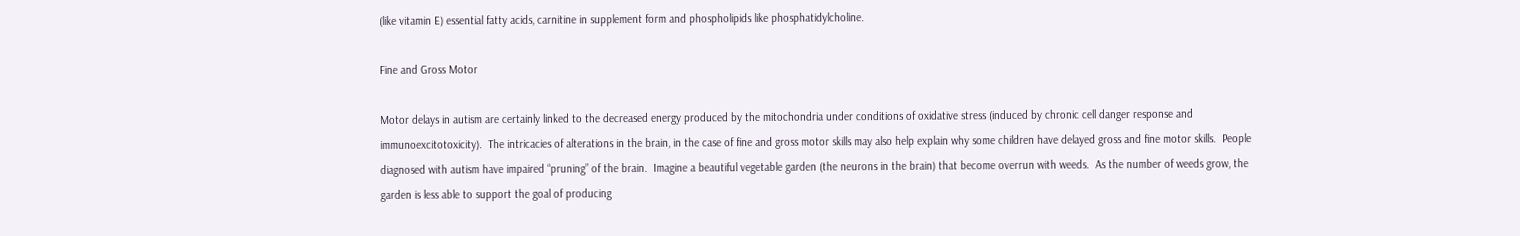(like vitamin E) essential fatty acids, carnitine in supplement form and phospholipids like phosphatidylcholine.

Fine and Gross Motor

Motor delays in autism are certainly linked to the decreased energy produced by the mitochondria under conditions of oxidative stress (induced by chronic cell danger response and immunoexcitotoxicity).  The intricacies of alterations in the brain, in the case of fine and gross motor skills may also help explain why some children have delayed gross and fine motor skills.  People diagnosed with autism have impaired “pruning” of the brain.  Imagine a beautiful vegetable garden (the neurons in the brain) that become overrun with weeds.  As the number of weeds grow, the garden is less able to support the goal of producing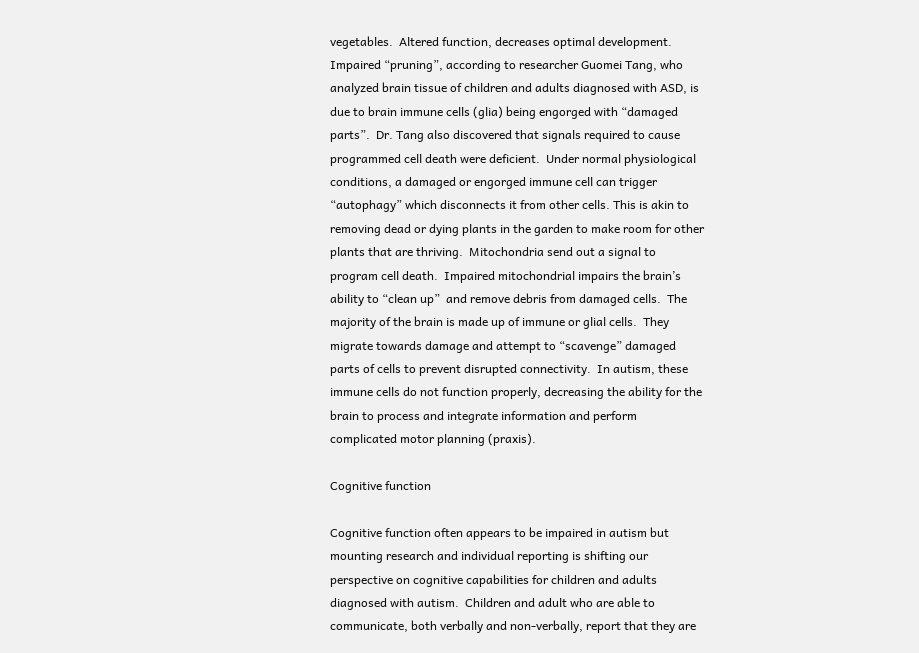vegetables.  Altered function, decreases optimal development.  Impaired “pruning”, according to researcher Guomei Tang, who analyzed brain tissue of children and adults diagnosed with ASD, is due to brain immune cells (glia) being engorged with “damaged parts”.  Dr. Tang also discovered that signals required to cause programmed cell death were deficient.  Under normal physiological conditions, a damaged or engorged immune cell can trigger “autophagy” which disconnects it from other cells. This is akin to removing dead or dying plants in the garden to make room for other plants that are thriving.  Mitochondria send out a signal to program cell death.  Impaired mitochondrial impairs the brain’s ability to “clean up”  and remove debris from damaged cells.  The majority of the brain is made up of immune or glial cells.  They migrate towards damage and attempt to “scavenge” damaged parts of cells to prevent disrupted connectivity.  In autism, these immune cells do not function properly, decreasing the ability for the brain to process and integrate information and perform complicated motor planning (praxis).

Cognitive function

Cognitive function often appears to be impaired in autism but mounting research and individual reporting is shifting our perspective on cognitive capabilities for children and adults diagnosed with autism.  Children and adult who are able to communicate, both verbally and non-verbally, report that they are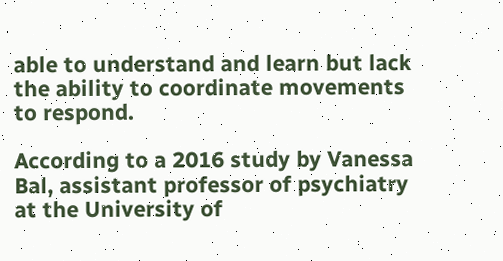able to understand and learn but lack the ability to coordinate movements to respond.

According to a 2016 study by Vanessa Bal, assistant professor of psychiatry at the University of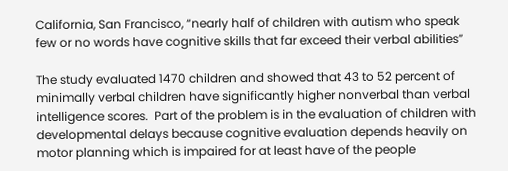California, San Francisco, “nearly half of children with autism who speak few or no words have cognitive skills that far exceed their verbal abilities”

The study evaluated 1470 children and showed that 43 to 52 percent of minimally verbal children have significantly higher nonverbal than verbal intelligence scores.  Part of the problem is in the evaluation of children with developmental delays because cognitive evaluation depends heavily on motor planning which is impaired for at least have of the people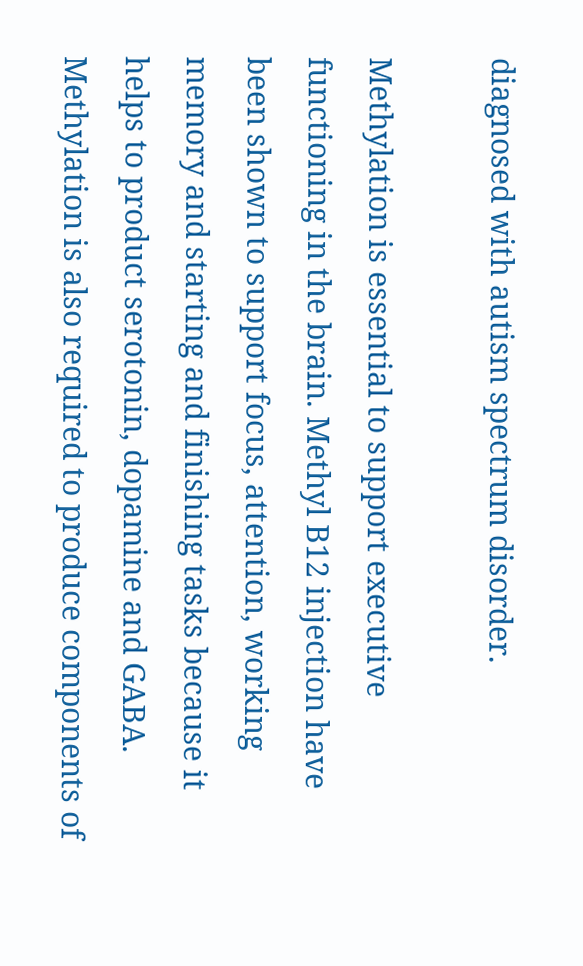diagnosed with autism spectrum disorder.

Methylation is essential to support executive functioning in the brain. Methyl B12 injection have been shown to support focus, attention, working memory and starting and finishing tasks because it helps to product serotonin, dopamine and GABA.  Methylation is also required to produce components of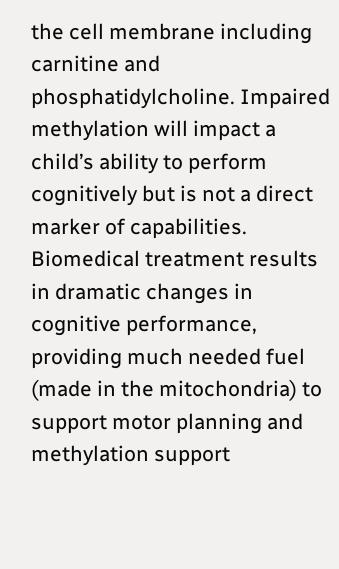the cell membrane including carnitine and phosphatidylcholine. Impaired methylation will impact a child’s ability to perform cognitively but is not a direct marker of capabilities.  Biomedical treatment results in dramatic changes in cognitive performance, providing much needed fuel (made in the mitochondria) to support motor planning and methylation support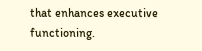that enhances executive functioning.